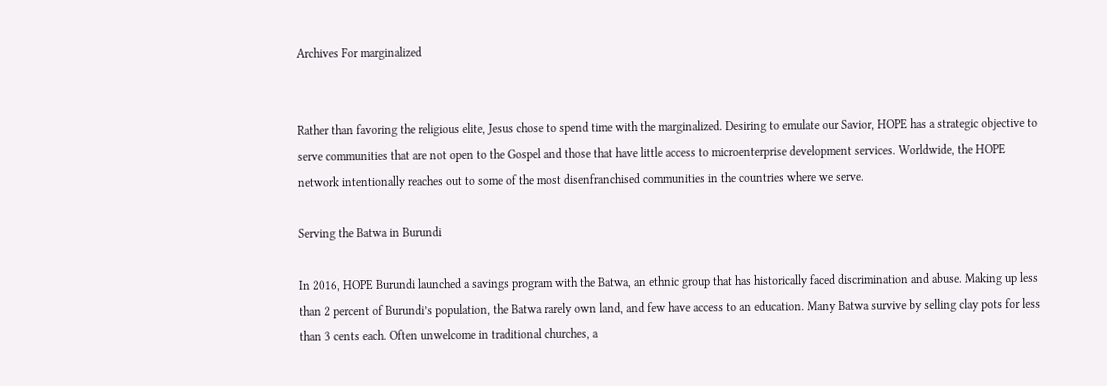Archives For marginalized


Rather than favoring the religious elite, Jesus chose to spend time with the marginalized. Desiring to emulate our Savior, HOPE has a strategic objective to serve communities that are not open to the Gospel and those that have little access to microenterprise development services. Worldwide, the HOPE network intentionally reaches out to some of the most disenfranchised communities in the countries where we serve.

Serving the Batwa in Burundi

In 2016, HOPE Burundi launched a savings program with the Batwa, an ethnic group that has historically faced discrimination and abuse. Making up less than 2 percent of Burundi’s population, the Batwa rarely own land, and few have access to an education. Many Batwa survive by selling clay pots for less than 3 cents each. Often unwelcome in traditional churches, a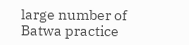large number of Batwa practice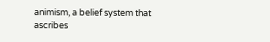animism, a belief system that ascribes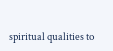spiritual qualities to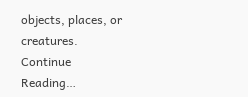objects, places, or creatures. Continue Reading…